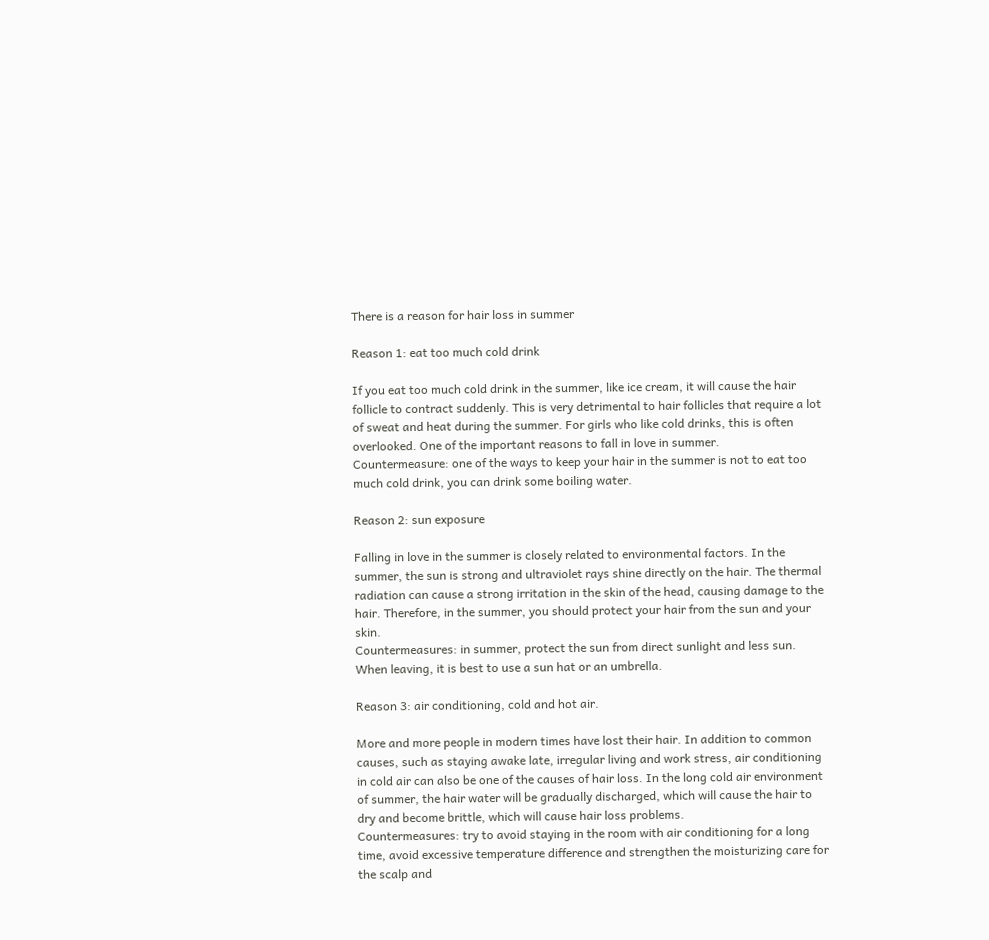There is a reason for hair loss in summer

Reason 1: eat too much cold drink

If you eat too much cold drink in the summer, like ice cream, it will cause the hair follicle to contract suddenly. This is very detrimental to hair follicles that require a lot of sweat and heat during the summer. For girls who like cold drinks, this is often overlooked. One of the important reasons to fall in love in summer.
Countermeasure: one of the ways to keep your hair in the summer is not to eat too much cold drink, you can drink some boiling water.

Reason 2: sun exposure

Falling in love in the summer is closely related to environmental factors. In the summer, the sun is strong and ultraviolet rays shine directly on the hair. The thermal radiation can cause a strong irritation in the skin of the head, causing damage to the hair. Therefore, in the summer, you should protect your hair from the sun and your skin.
Countermeasures: in summer, protect the sun from direct sunlight and less sun. When leaving, it is best to use a sun hat or an umbrella.

Reason 3: air conditioning, cold and hot air.

More and more people in modern times have lost their hair. In addition to common causes, such as staying awake late, irregular living and work stress, air conditioning in cold air can also be one of the causes of hair loss. In the long cold air environment of summer, the hair water will be gradually discharged, which will cause the hair to dry and become brittle, which will cause hair loss problems.
Countermeasures: try to avoid staying in the room with air conditioning for a long time, avoid excessive temperature difference and strengthen the moisturizing care for the scalp and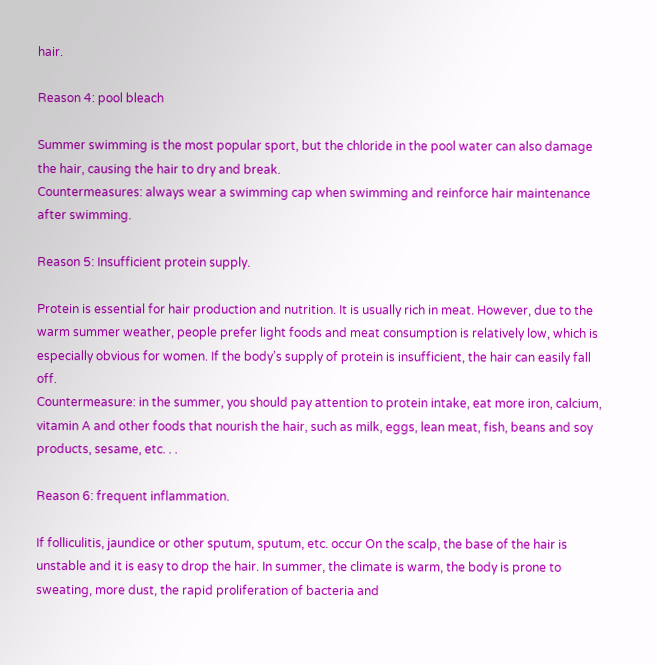hair.

Reason 4: pool bleach

Summer swimming is the most popular sport, but the chloride in the pool water can also damage the hair, causing the hair to dry and break.
Countermeasures: always wear a swimming cap when swimming and reinforce hair maintenance after swimming.

Reason 5: Insufficient protein supply.

Protein is essential for hair production and nutrition. It is usually rich in meat. However, due to the warm summer weather, people prefer light foods and meat consumption is relatively low, which is especially obvious for women. If the body’s supply of protein is insufficient, the hair can easily fall off.
Countermeasure: in the summer, you should pay attention to protein intake, eat more iron, calcium, vitamin A and other foods that nourish the hair, such as milk, eggs, lean meat, fish, beans and soy products, sesame, etc. . .

Reason 6: frequent inflammation.

If folliculitis, jaundice or other sputum, sputum, etc. occur On the scalp, the base of the hair is unstable and it is easy to drop the hair. In summer, the climate is warm, the body is prone to sweating, more dust, the rapid proliferation of bacteria and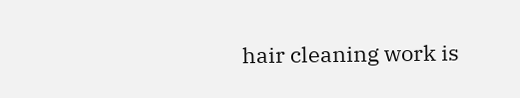hair cleaning work is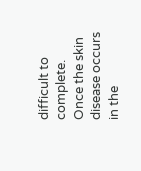difficult to complete. Once the skin disease occurs in the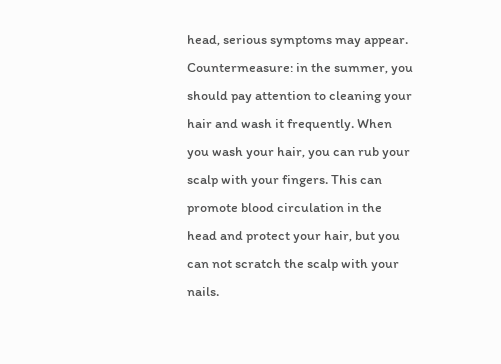head, serious symptoms may appear.
Countermeasure: in the summer, you should pay attention to cleaning your hair and wash it frequently. When you wash your hair, you can rub your scalp with your fingers. This can promote blood circulation in the head and protect your hair, but you can not scratch the scalp with your nails.